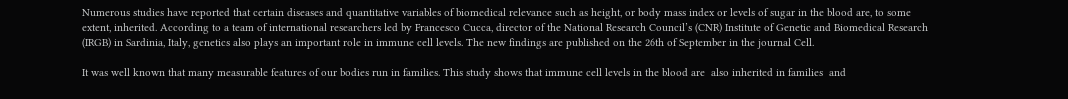Numerous studies have reported that certain diseases and quantitative variables of biomedical relevance such as height, or body mass index or levels of sugar in the blood are, to some extent, inherited. According to a team of international researchers led by Francesco Cucca, director of the National Research Council’s (CNR) Institute of Genetic and Biomedical Research (IRGB) in Sardinia, Italy, genetics also plays an important role in immune cell levels. The new findings are published on the 26th of September in the journal Cell.

It was well known that many measurable features of our bodies run in families. This study shows that immune cell levels in the blood are  also inherited in families  and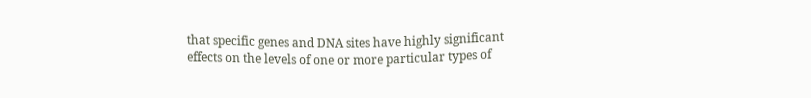that specific genes and DNA sites have highly significant effects on the levels of one or more particular types of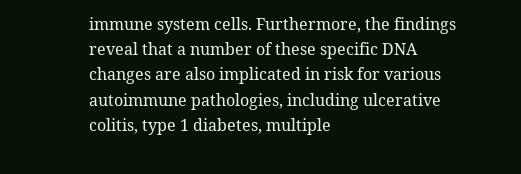immune system cells. Furthermore, the findings reveal that a number of these specific DNA changes are also implicated in risk for various autoimmune pathologies, including ulcerative colitis, type 1 diabetes, multiple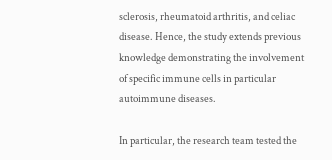sclerosis, rheumatoid arthritis, and celiac disease. Hence, the study extends previous knowledge demonstrating the involvement of specific immune cells in particular autoimmune diseases.

In particular, the research team tested the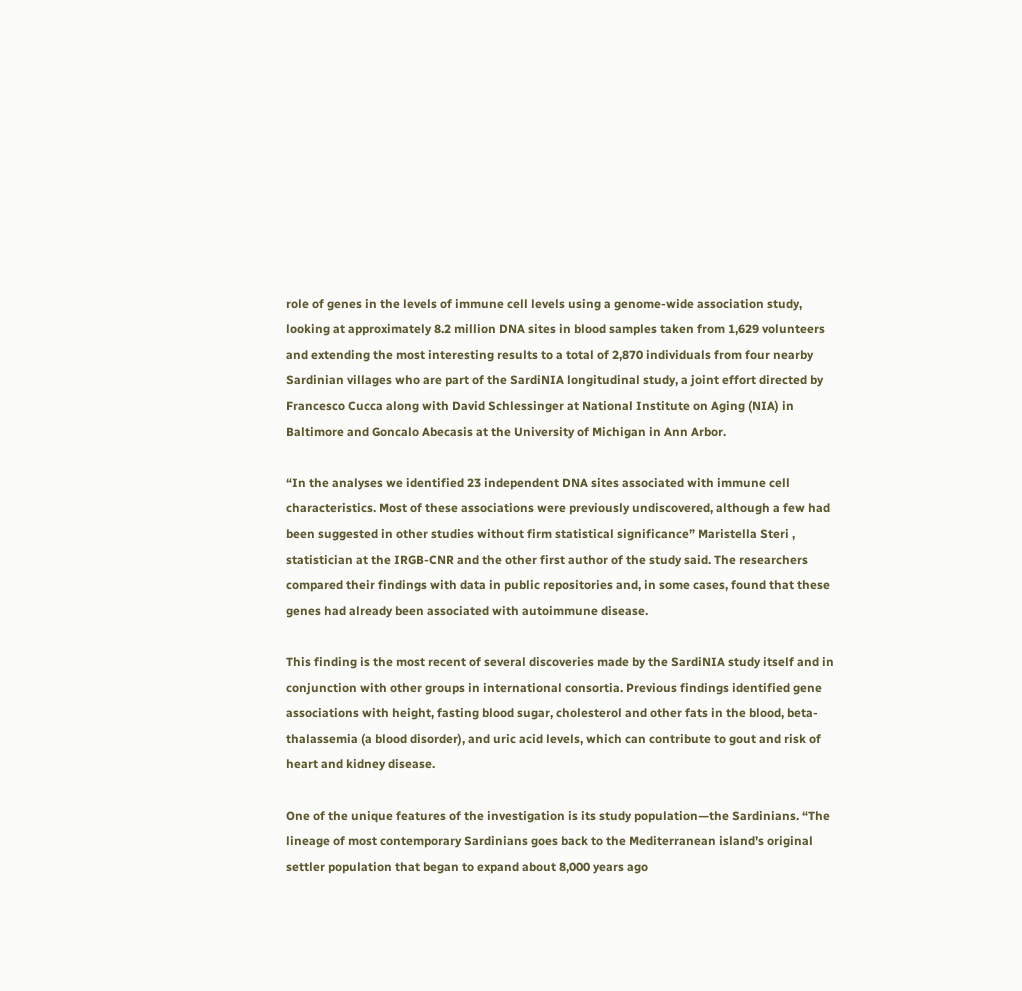role of genes in the levels of immune cell levels using a genome-wide association study, looking at approximately 8.2 million DNA sites in blood samples taken from 1,629 volunteers and extending the most interesting results to a total of 2,870 individuals from four nearby Sardinian villages who are part of the SardiNIA longitudinal study, a joint effort directed by Francesco Cucca along with David Schlessinger at National Institute on Aging (NIA) in Baltimore and Goncalo Abecasis at the University of Michigan in Ann Arbor.

“In the analyses we identified 23 independent DNA sites associated with immune cell characteristics. Most of these associations were previously undiscovered, although a few had been suggested in other studies without firm statistical significance” Maristella Steri , statistician at the IRGB-CNR and the other first author of the study said. The researchers compared their findings with data in public repositories and, in some cases, found that these genes had already been associated with autoimmune disease.

This finding is the most recent of several discoveries made by the SardiNIA study itself and in conjunction with other groups in international consortia. Previous findings identified gene associations with height, fasting blood sugar, cholesterol and other fats in the blood, beta-thalassemia (a blood disorder), and uric acid levels, which can contribute to gout and risk of heart and kidney disease.

One of the unique features of the investigation is its study population—the Sardinians. “The lineage of most contemporary Sardinians goes back to the Mediterranean island’s original settler population that began to expand about 8,000 years ago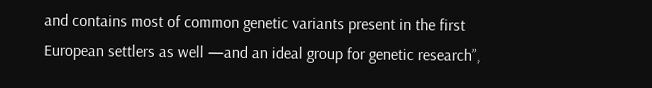and contains most of common genetic variants present in the first European settlers as well —and an ideal group for genetic research”,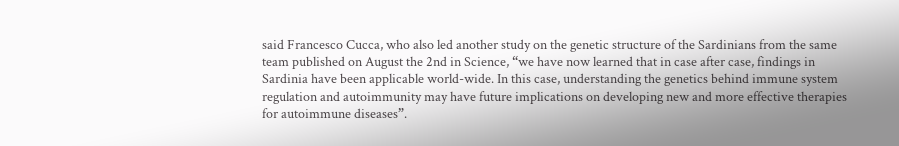said Francesco Cucca, who also led another study on the genetic structure of the Sardinians from the same team published on August the 2nd in Science, “we have now learned that in case after case, findings in Sardinia have been applicable world-wide. In this case, understanding the genetics behind immune system regulation and autoimmunity may have future implications on developing new and more effective therapies for autoimmune diseases”.